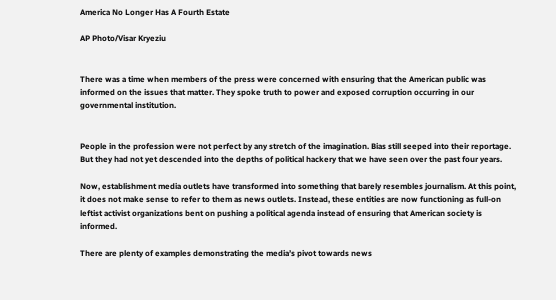America No Longer Has A Fourth Estate

AP Photo/Visar Kryeziu


There was a time when members of the press were concerned with ensuring that the American public was informed on the issues that matter. They spoke truth to power and exposed corruption occurring in our governmental institution.


People in the profession were not perfect by any stretch of the imagination. Bias still seeped into their reportage. But they had not yet descended into the depths of political hackery that we have seen over the past four years.

Now, establishment media outlets have transformed into something that barely resembles journalism. At this point, it does not make sense to refer to them as news outlets. Instead, these entities are now functioning as full-on leftist activist organizations bent on pushing a political agenda instead of ensuring that American society is informed.

There are plenty of examples demonstrating the media’s pivot towards news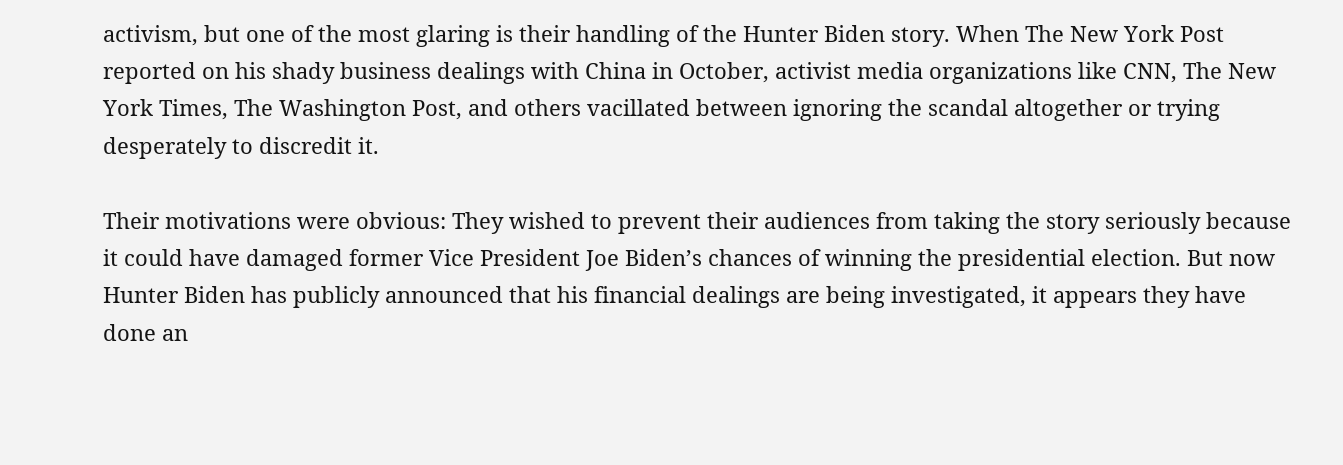activism, but one of the most glaring is their handling of the Hunter Biden story. When The New York Post reported on his shady business dealings with China in October, activist media organizations like CNN, The New York Times, The Washington Post, and others vacillated between ignoring the scandal altogether or trying desperately to discredit it.

Their motivations were obvious: They wished to prevent their audiences from taking the story seriously because it could have damaged former Vice President Joe Biden’s chances of winning the presidential election. But now Hunter Biden has publicly announced that his financial dealings are being investigated, it appears they have done an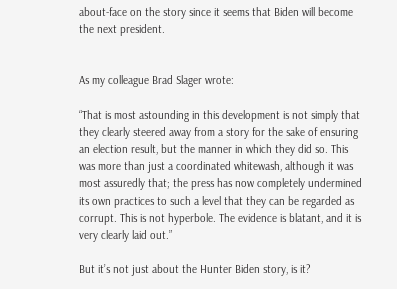about-face on the story since it seems that Biden will become the next president.


As my colleague Brad Slager wrote:

“That is most astounding in this development is not simply that they clearly steered away from a story for the sake of ensuring an election result, but the manner in which they did so. This was more than just a coordinated whitewash, although it was most assuredly that; the press has now completely undermined its own practices to such a level that they can be regarded as corrupt. This is not hyperbole. The evidence is blatant, and it is very clearly laid out.”

But it’s not just about the Hunter Biden story, is it?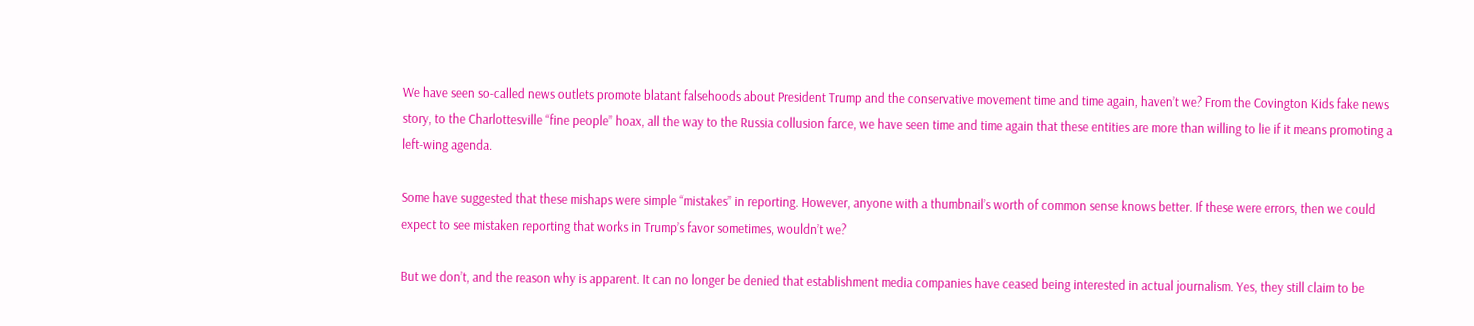We have seen so-called news outlets promote blatant falsehoods about President Trump and the conservative movement time and time again, haven’t we? From the Covington Kids fake news story, to the Charlottesville “fine people” hoax, all the way to the Russia collusion farce, we have seen time and time again that these entities are more than willing to lie if it means promoting a left-wing agenda.

Some have suggested that these mishaps were simple “mistakes” in reporting. However, anyone with a thumbnail’s worth of common sense knows better. If these were errors, then we could expect to see mistaken reporting that works in Trump’s favor sometimes, wouldn’t we?

But we don’t, and the reason why is apparent. It can no longer be denied that establishment media companies have ceased being interested in actual journalism. Yes, they still claim to be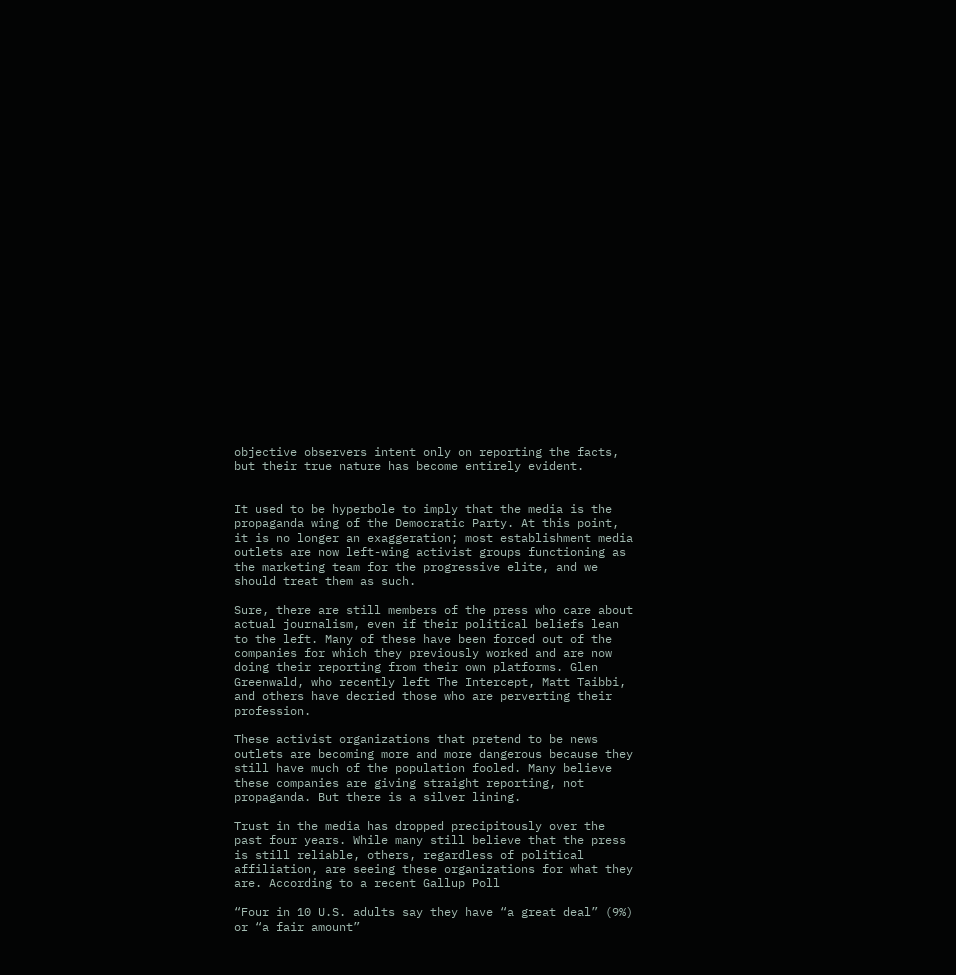objective observers intent only on reporting the facts, but their true nature has become entirely evident.


It used to be hyperbole to imply that the media is the propaganda wing of the Democratic Party. At this point, it is no longer an exaggeration; most establishment media outlets are now left-wing activist groups functioning as the marketing team for the progressive elite, and we should treat them as such.

Sure, there are still members of the press who care about actual journalism, even if their political beliefs lean to the left. Many of these have been forced out of the companies for which they previously worked and are now doing their reporting from their own platforms. Glen Greenwald, who recently left The Intercept, Matt Taibbi, and others have decried those who are perverting their profession.

These activist organizations that pretend to be news outlets are becoming more and more dangerous because they still have much of the population fooled. Many believe these companies are giving straight reporting, not propaganda. But there is a silver lining.

Trust in the media has dropped precipitously over the past four years. While many still believe that the press is still reliable, others, regardless of political affiliation, are seeing these organizations for what they are. According to a recent Gallup Poll

“Four in 10 U.S. adults say they have “a great deal” (9%) or “a fair amount”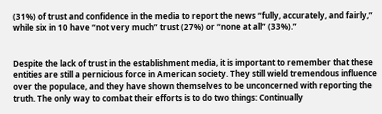(31%) of trust and confidence in the media to report the news “fully, accurately, and fairly,” while six in 10 have “not very much” trust (27%) or “none at all” (33%).”


Despite the lack of trust in the establishment media, it is important to remember that these entities are still a pernicious force in American society. They still wield tremendous influence over the populace, and they have shown themselves to be unconcerned with reporting the truth. The only way to combat their efforts is to do two things: Continually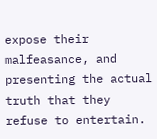expose their malfeasance, and presenting the actual truth that they refuse to entertain.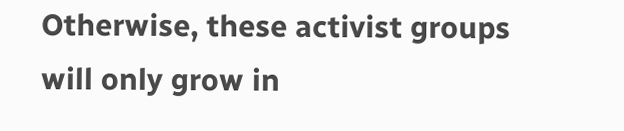Otherwise, these activist groups will only grow in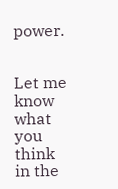power.


Let me know what you think in the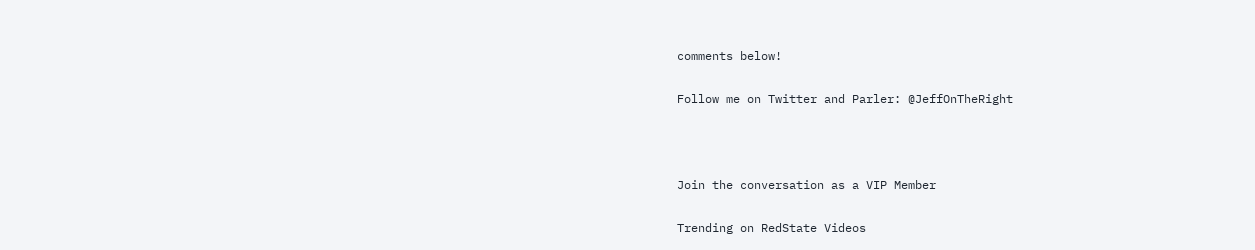comments below!

Follow me on Twitter and Parler: @JeffOnTheRight



Join the conversation as a VIP Member

Trending on RedState Videos